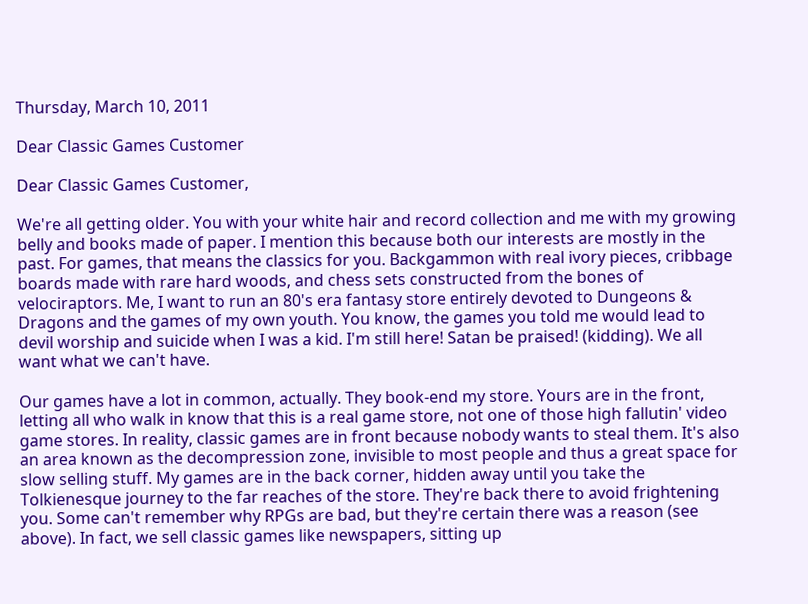Thursday, March 10, 2011

Dear Classic Games Customer

Dear Classic Games Customer,

We're all getting older. You with your white hair and record collection and me with my growing belly and books made of paper. I mention this because both our interests are mostly in the past. For games, that means the classics for you. Backgammon with real ivory pieces, cribbage boards made with rare hard woods, and chess sets constructed from the bones of velociraptors. Me, I want to run an 80's era fantasy store entirely devoted to Dungeons & Dragons and the games of my own youth. You know, the games you told me would lead to devil worship and suicide when I was a kid. I'm still here! Satan be praised! (kidding). We all want what we can't have.

Our games have a lot in common, actually. They book-end my store. Yours are in the front, letting all who walk in know that this is a real game store, not one of those high fallutin' video game stores. In reality, classic games are in front because nobody wants to steal them. It's also an area known as the decompression zone, invisible to most people and thus a great space for slow selling stuff. My games are in the back corner, hidden away until you take the Tolkienesque journey to the far reaches of the store. They're back there to avoid frightening you. Some can't remember why RPGs are bad, but they're certain there was a reason (see above). In fact, we sell classic games like newspapers, sitting up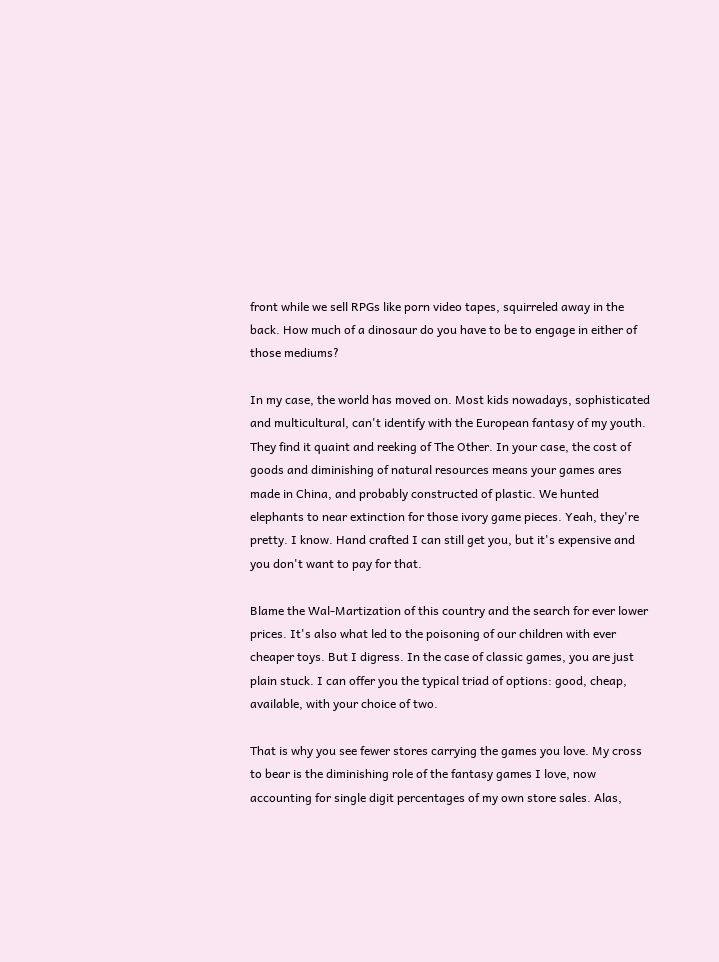front while we sell RPGs like porn video tapes, squirreled away in the back. How much of a dinosaur do you have to be to engage in either of those mediums?

In my case, the world has moved on. Most kids nowadays, sophisticated and multicultural, can't identify with the European fantasy of my youth. They find it quaint and reeking of The Other. In your case, the cost of goods and diminishing of natural resources means your games ares made in China, and probably constructed of plastic. We hunted elephants to near extinction for those ivory game pieces. Yeah, they're pretty. I know. Hand crafted I can still get you, but it's expensive and you don't want to pay for that.

Blame the Wal-Martization of this country and the search for ever lower prices. It's also what led to the poisoning of our children with ever cheaper toys. But I digress. In the case of classic games, you are just plain stuck. I can offer you the typical triad of options: good, cheap, available, with your choice of two.

That is why you see fewer stores carrying the games you love. My cross to bear is the diminishing role of the fantasy games I love, now accounting for single digit percentages of my own store sales. Alas,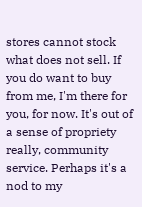stores cannot stock what does not sell. If you do want to buy from me, I'm there for you, for now. It's out of a sense of propriety really, community service. Perhaps it's a nod to my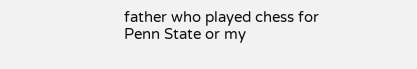father who played chess for Penn State or my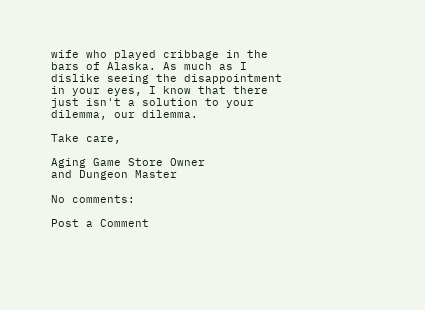wife who played cribbage in the bars of Alaska. As much as I dislike seeing the disappointment in your eyes, I know that there just isn't a solution to your dilemma, our dilemma.

Take care,

Aging Game Store Owner
and Dungeon Master

No comments:

Post a Comment